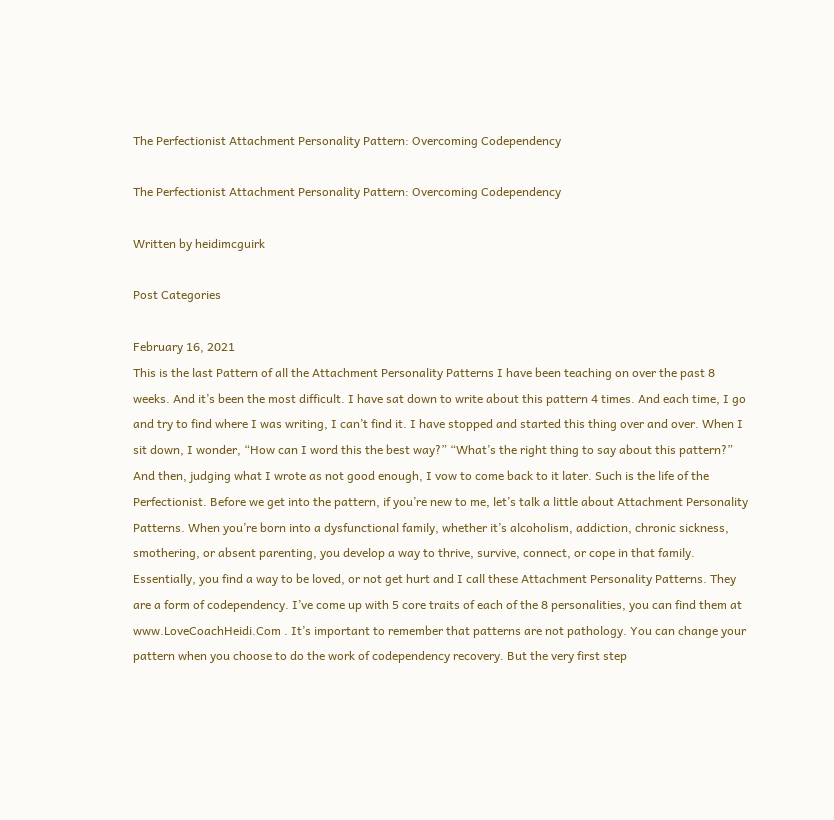The Perfectionist Attachment Personality Pattern: Overcoming Codependency

The Perfectionist Attachment Personality Pattern: Overcoming Codependency

Written by heidimcguirk

Post Categories

February 16, 2021
This is the last Pattern of all the Attachment Personality Patterns I have been teaching on over the past 8 weeks. And it’s been the most difficult. I have sat down to write about this pattern 4 times. And each time, I go and try to find where I was writing, I can’t find it. I have stopped and started this thing over and over. When I sit down, I wonder, “How can I word this the best way?” “What’s the right thing to say about this pattern?” And then, judging what I wrote as not good enough, I vow to come back to it later. Such is the life of the Perfectionist. Before we get into the pattern, if you’re new to me, let’s talk a little about Attachment Personality Patterns. When you’re born into a dysfunctional family, whether it’s alcoholism, addiction, chronic sickness, smothering, or absent parenting, you develop a way to thrive, survive, connect, or cope in that family. Essentially, you find a way to be loved, or not get hurt and I call these Attachment Personality Patterns. They are a form of codependency. I’ve come up with 5 core traits of each of the 8 personalities, you can find them at www.LoveCoachHeidi.Com . It’s important to remember that patterns are not pathology. You can change your pattern when you choose to do the work of codependency recovery. But the very first step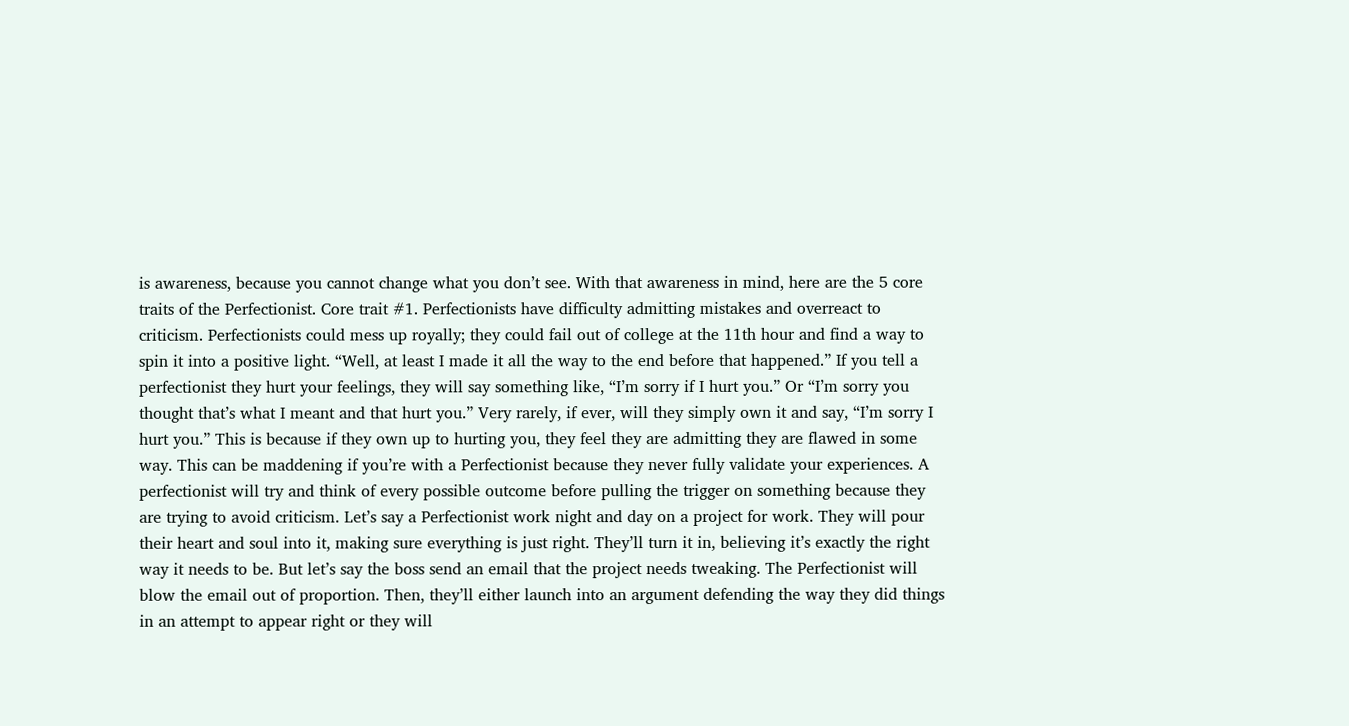is awareness, because you cannot change what you don’t see. With that awareness in mind, here are the 5 core traits of the Perfectionist. Core trait #1. Perfectionists have difficulty admitting mistakes and overreact to criticism. Perfectionists could mess up royally; they could fail out of college at the 11th hour and find a way to spin it into a positive light. “Well, at least I made it all the way to the end before that happened.” If you tell a perfectionist they hurt your feelings, they will say something like, “I’m sorry if I hurt you.” Or “I’m sorry you thought that’s what I meant and that hurt you.” Very rarely, if ever, will they simply own it and say, “I’m sorry I hurt you.” This is because if they own up to hurting you, they feel they are admitting they are flawed in some way. This can be maddening if you’re with a Perfectionist because they never fully validate your experiences. A perfectionist will try and think of every possible outcome before pulling the trigger on something because they are trying to avoid criticism. Let’s say a Perfectionist work night and day on a project for work. They will pour their heart and soul into it, making sure everything is just right. They’ll turn it in, believing it’s exactly the right way it needs to be. But let’s say the boss send an email that the project needs tweaking. The Perfectionist will blow the email out of proportion. Then, they’ll either launch into an argument defending the way they did things in an attempt to appear right or they will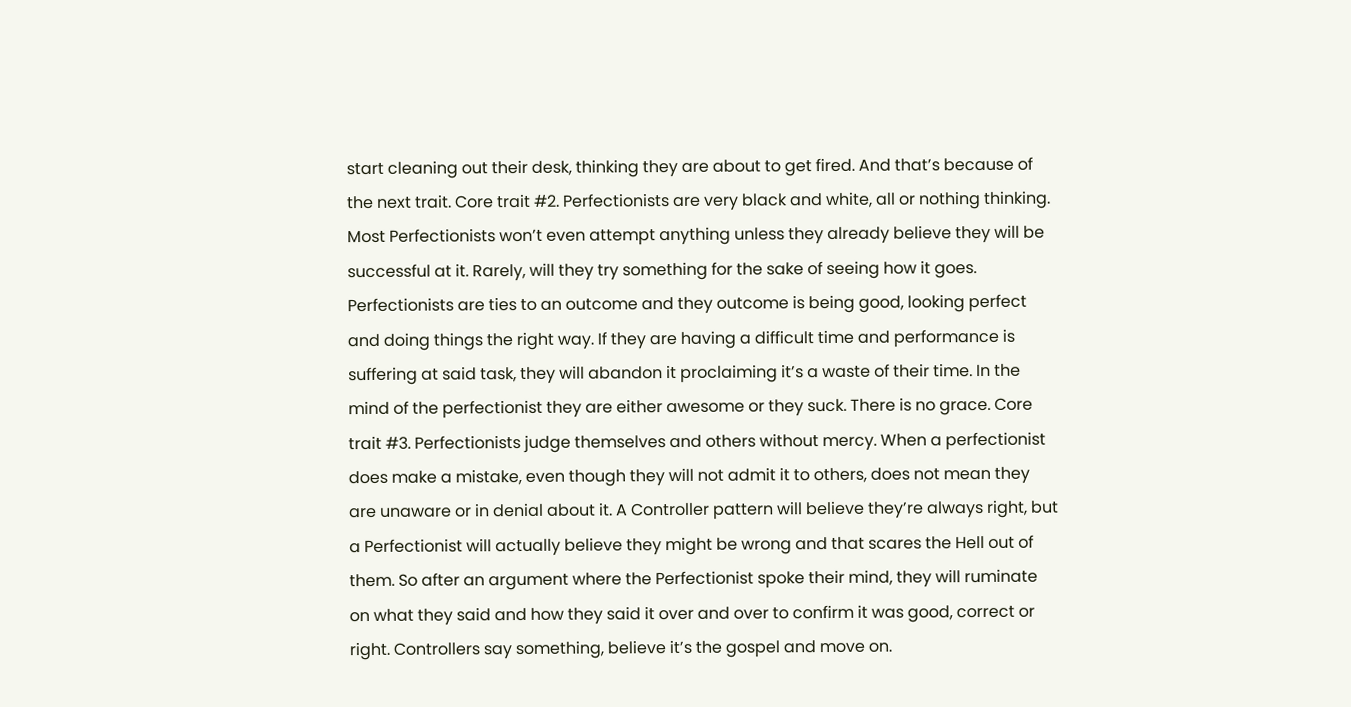start cleaning out their desk, thinking they are about to get fired. And that’s because of the next trait. Core trait #2. Perfectionists are very black and white, all or nothing thinking. Most Perfectionists won’t even attempt anything unless they already believe they will be successful at it. Rarely, will they try something for the sake of seeing how it goes. Perfectionists are ties to an outcome and they outcome is being good, looking perfect and doing things the right way. If they are having a difficult time and performance is suffering at said task, they will abandon it proclaiming it’s a waste of their time. In the mind of the perfectionist they are either awesome or they suck. There is no grace. Core trait #3. Perfectionists judge themselves and others without mercy. When a perfectionist does make a mistake, even though they will not admit it to others, does not mean they are unaware or in denial about it. A Controller pattern will believe they’re always right, but a Perfectionist will actually believe they might be wrong and that scares the Hell out of them. So after an argument where the Perfectionist spoke their mind, they will ruminate on what they said and how they said it over and over to confirm it was good, correct or right. Controllers say something, believe it’s the gospel and move on.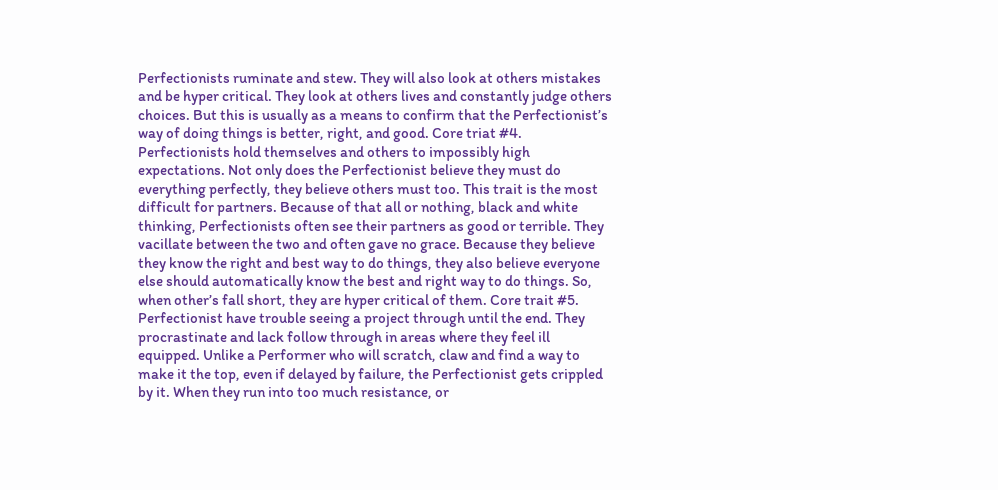Perfectionists ruminate and stew. They will also look at others mistakes and be hyper critical. They look at others lives and constantly judge others choices. But this is usually as a means to confirm that the Perfectionist’s way of doing things is better, right, and good. Core triat #4. Perfectionists hold themselves and others to impossibly high expectations. Not only does the Perfectionist believe they must do everything perfectly, they believe others must too. This trait is the most difficult for partners. Because of that all or nothing, black and white thinking, Perfectionists often see their partners as good or terrible. They vacillate between the two and often gave no grace. Because they believe they know the right and best way to do things, they also believe everyone else should automatically know the best and right way to do things. So, when other’s fall short, they are hyper critical of them. Core trait #5. Perfectionist have trouble seeing a project through until the end. They procrastinate and lack follow through in areas where they feel ill equipped. Unlike a Performer who will scratch, claw and find a way to make it the top, even if delayed by failure, the Perfectionist gets crippled by it. When they run into too much resistance, or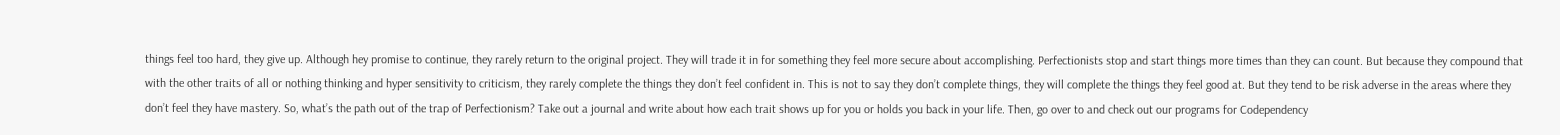things feel too hard, they give up. Although hey promise to continue, they rarely return to the original project. They will trade it in for something they feel more secure about accomplishing. Perfectionists stop and start things more times than they can count. But because they compound that with the other traits of all or nothing thinking and hyper sensitivity to criticism, they rarely complete the things they don’t feel confident in. This is not to say they don’t complete things, they will complete the things they feel good at. But they tend to be risk adverse in the areas where they don’t feel they have mastery. So, what’s the path out of the trap of Perfectionism? Take out a journal and write about how each trait shows up for you or holds you back in your life. Then, go over to and check out our programs for Codependency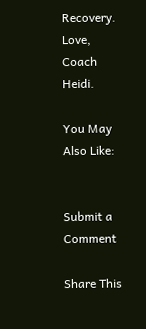Recovery. Love, Coach Heidi.

You May Also Like:


Submit a Comment

Share This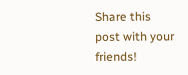Share this post with your friends!